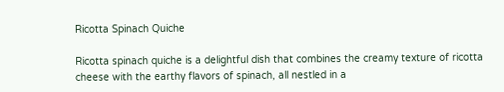Ricotta Spinach Quiche

Ricotta spinach quiche is a delightful dish that combines the creamy texture of ricotta cheese with the earthy flavors of spinach, all nestled in a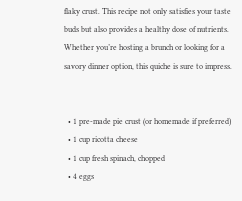flaky crust. This recipe not only satisfies your taste buds but also provides a healthy dose of nutrients. Whether you’re hosting a brunch or looking for a savory dinner option, this quiche is sure to impress.


  • 1 pre-made pie crust (or homemade if preferred)
  • 1 cup ricotta cheese
  • 1 cup fresh spinach, chopped
  • 4 eggs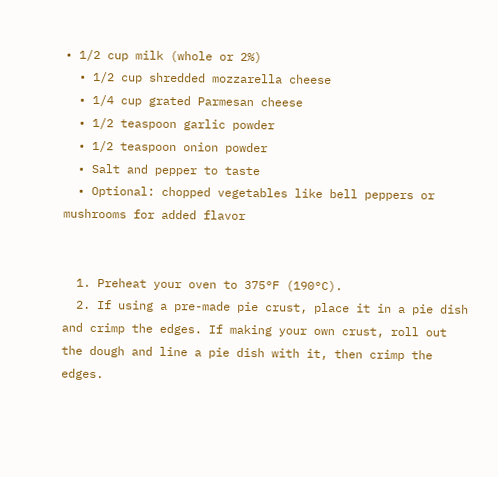• 1/2 cup milk (whole or 2%)
  • 1/2 cup shredded mozzarella cheese
  • 1/4 cup grated Parmesan cheese
  • 1/2 teaspoon garlic powder
  • 1/2 teaspoon onion powder
  • Salt and pepper to taste
  • Optional: chopped vegetables like bell peppers or mushrooms for added flavor


  1. Preheat your oven to 375°F (190°C).
  2. If using a pre-made pie crust, place it in a pie dish and crimp the edges. If making your own crust, roll out the dough and line a pie dish with it, then crimp the edges.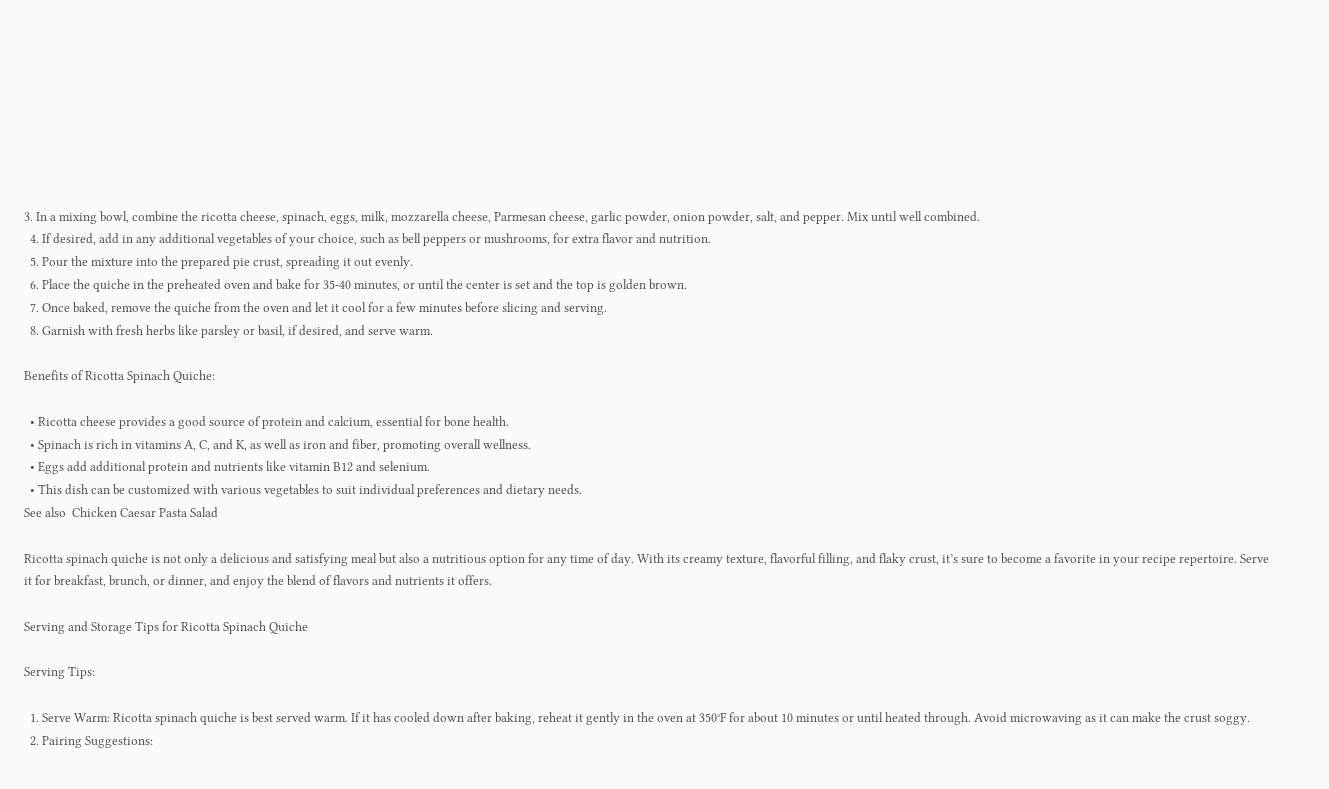3. In a mixing bowl, combine the ricotta cheese, spinach, eggs, milk, mozzarella cheese, Parmesan cheese, garlic powder, onion powder, salt, and pepper. Mix until well combined.
  4. If desired, add in any additional vegetables of your choice, such as bell peppers or mushrooms, for extra flavor and nutrition.
  5. Pour the mixture into the prepared pie crust, spreading it out evenly.
  6. Place the quiche in the preheated oven and bake for 35-40 minutes, or until the center is set and the top is golden brown.
  7. Once baked, remove the quiche from the oven and let it cool for a few minutes before slicing and serving.
  8. Garnish with fresh herbs like parsley or basil, if desired, and serve warm.

Benefits of Ricotta Spinach Quiche:

  • Ricotta cheese provides a good source of protein and calcium, essential for bone health.
  • Spinach is rich in vitamins A, C, and K, as well as iron and fiber, promoting overall wellness.
  • Eggs add additional protein and nutrients like vitamin B12 and selenium.
  • This dish can be customized with various vegetables to suit individual preferences and dietary needs.
See also  Chicken Caesar Pasta Salad

Ricotta spinach quiche is not only a delicious and satisfying meal but also a nutritious option for any time of day. With its creamy texture, flavorful filling, and flaky crust, it’s sure to become a favorite in your recipe repertoire. Serve it for breakfast, brunch, or dinner, and enjoy the blend of flavors and nutrients it offers.

Serving and Storage Tips for Ricotta Spinach Quiche

Serving Tips:

  1. Serve Warm: Ricotta spinach quiche is best served warm. If it has cooled down after baking, reheat it gently in the oven at 350°F for about 10 minutes or until heated through. Avoid microwaving as it can make the crust soggy.
  2. Pairing Suggestions: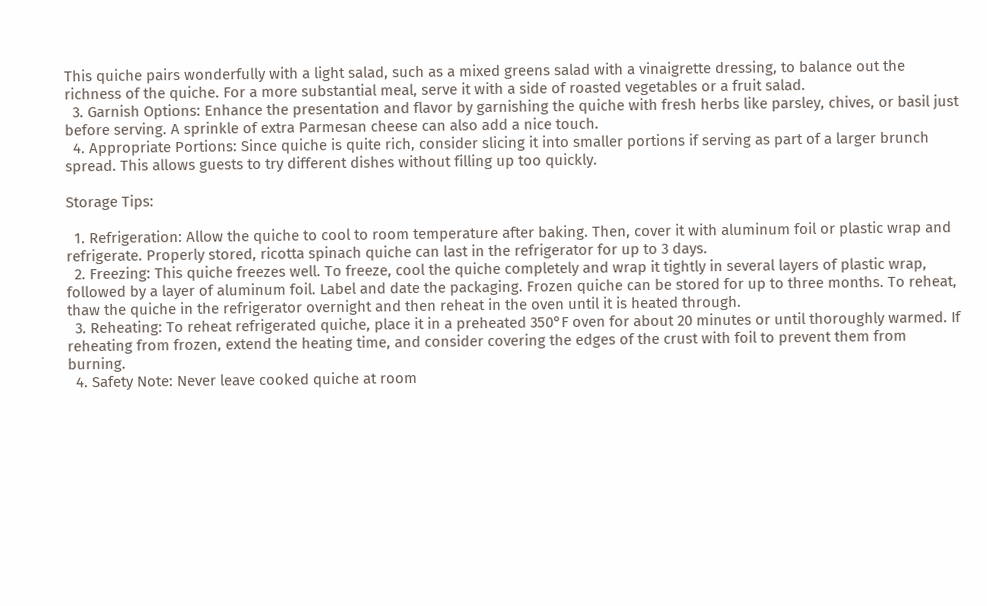This quiche pairs wonderfully with a light salad, such as a mixed greens salad with a vinaigrette dressing, to balance out the richness of the quiche. For a more substantial meal, serve it with a side of roasted vegetables or a fruit salad.
  3. Garnish Options: Enhance the presentation and flavor by garnishing the quiche with fresh herbs like parsley, chives, or basil just before serving. A sprinkle of extra Parmesan cheese can also add a nice touch.
  4. Appropriate Portions: Since quiche is quite rich, consider slicing it into smaller portions if serving as part of a larger brunch spread. This allows guests to try different dishes without filling up too quickly.

Storage Tips:

  1. Refrigeration: Allow the quiche to cool to room temperature after baking. Then, cover it with aluminum foil or plastic wrap and refrigerate. Properly stored, ricotta spinach quiche can last in the refrigerator for up to 3 days.
  2. Freezing: This quiche freezes well. To freeze, cool the quiche completely and wrap it tightly in several layers of plastic wrap, followed by a layer of aluminum foil. Label and date the packaging. Frozen quiche can be stored for up to three months. To reheat, thaw the quiche in the refrigerator overnight and then reheat in the oven until it is heated through.
  3. Reheating: To reheat refrigerated quiche, place it in a preheated 350°F oven for about 20 minutes or until thoroughly warmed. If reheating from frozen, extend the heating time, and consider covering the edges of the crust with foil to prevent them from burning.
  4. Safety Note: Never leave cooked quiche at room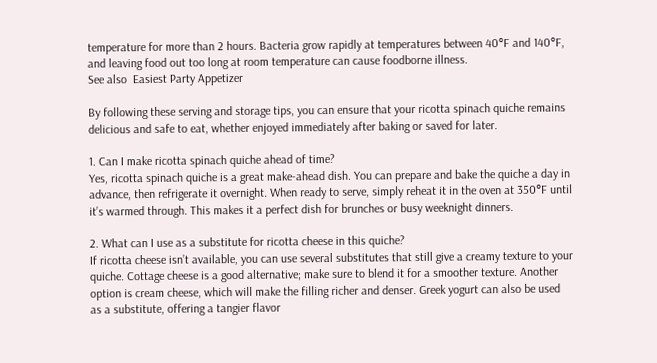temperature for more than 2 hours. Bacteria grow rapidly at temperatures between 40°F and 140°F, and leaving food out too long at room temperature can cause foodborne illness.
See also  Easiest Party Appetizer

By following these serving and storage tips, you can ensure that your ricotta spinach quiche remains delicious and safe to eat, whether enjoyed immediately after baking or saved for later.

1. Can I make ricotta spinach quiche ahead of time?
Yes, ricotta spinach quiche is a great make-ahead dish. You can prepare and bake the quiche a day in advance, then refrigerate it overnight. When ready to serve, simply reheat it in the oven at 350°F until it’s warmed through. This makes it a perfect dish for brunches or busy weeknight dinners.

2. What can I use as a substitute for ricotta cheese in this quiche?
If ricotta cheese isn’t available, you can use several substitutes that still give a creamy texture to your quiche. Cottage cheese is a good alternative; make sure to blend it for a smoother texture. Another option is cream cheese, which will make the filling richer and denser. Greek yogurt can also be used as a substitute, offering a tangier flavor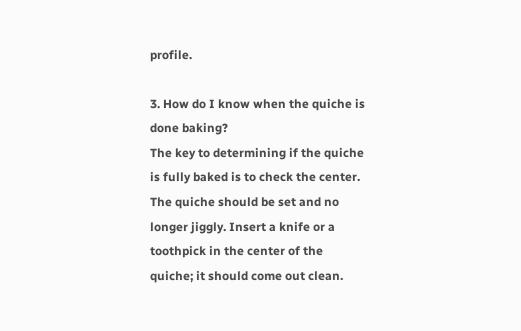profile.

3. How do I know when the quiche is done baking?
The key to determining if the quiche is fully baked is to check the center. The quiche should be set and no longer jiggly. Insert a knife or a toothpick in the center of the quiche; it should come out clean.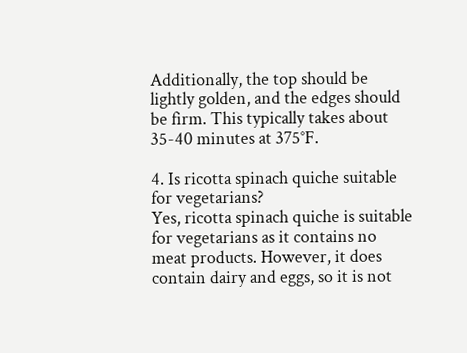Additionally, the top should be lightly golden, and the edges should be firm. This typically takes about 35-40 minutes at 375°F.

4. Is ricotta spinach quiche suitable for vegetarians?
Yes, ricotta spinach quiche is suitable for vegetarians as it contains no meat products. However, it does contain dairy and eggs, so it is not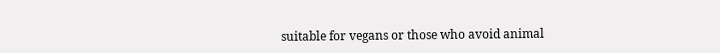suitable for vegans or those who avoid animal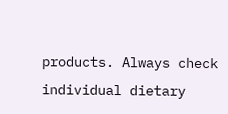products. Always check individual dietary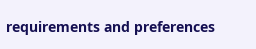requirements and preferences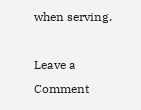when serving.

Leave a Comment